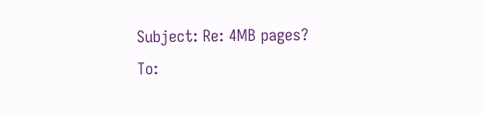Subject: Re: 4MB pages?
To: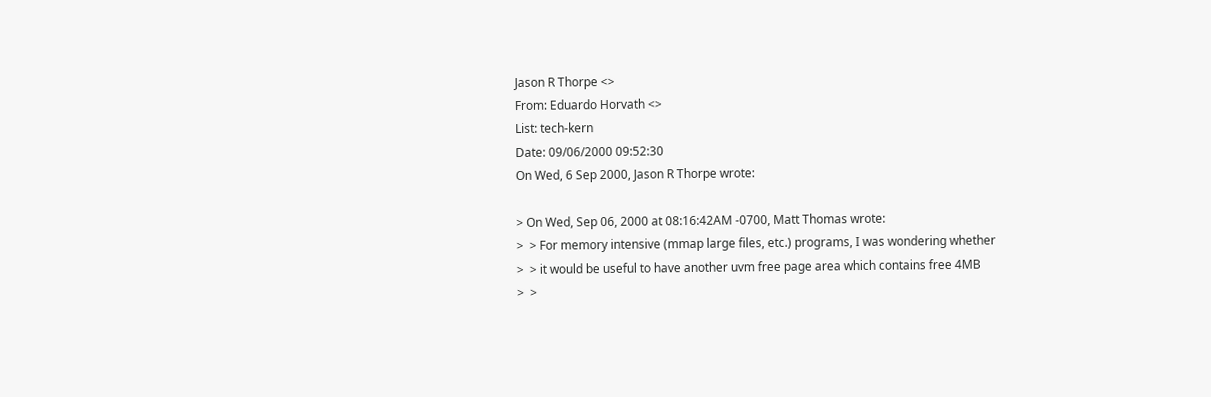Jason R Thorpe <>
From: Eduardo Horvath <>
List: tech-kern
Date: 09/06/2000 09:52:30
On Wed, 6 Sep 2000, Jason R Thorpe wrote:

> On Wed, Sep 06, 2000 at 08:16:42AM -0700, Matt Thomas wrote:
>  > For memory intensive (mmap large files, etc.) programs, I was wondering whether
>  > it would be useful to have another uvm free page area which contains free 4MB
>  >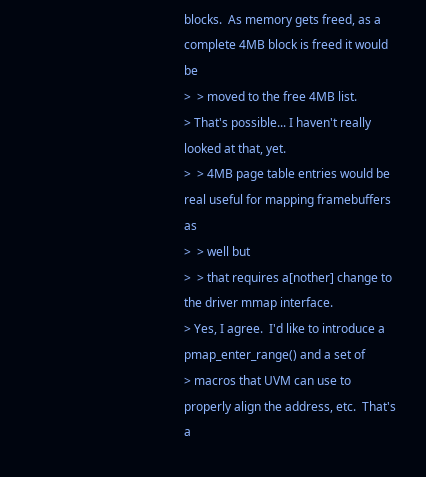blocks.  As memory gets freed, as a complete 4MB block is freed it would be
>  > moved to the free 4MB list.
> That's possible... I haven't really looked at that, yet.
>  > 4MB page table entries would be real useful for mapping framebuffers as
>  > well but
>  > that requires a[nother] change to the driver mmap interface.
> Yes, I agree.  I'd like to introduce a pmap_enter_range() and a set of
> macros that UVM can use to properly align the address, etc.  That's a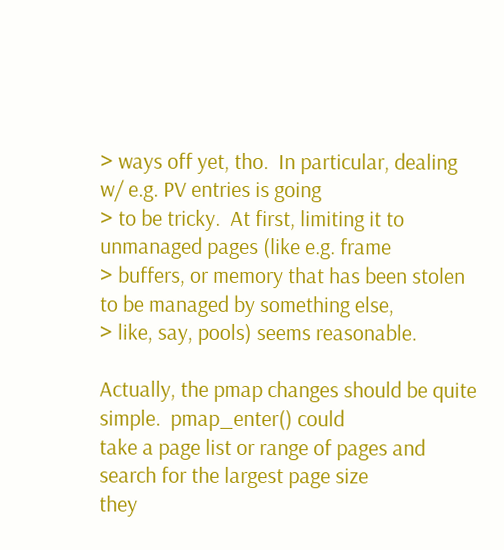> ways off yet, tho.  In particular, dealing w/ e.g. PV entries is going
> to be tricky.  At first, limiting it to unmanaged pages (like e.g. frame
> buffers, or memory that has been stolen to be managed by something else,
> like, say, pools) seems reasonable.

Actually, the pmap changes should be quite simple.  pmap_enter() could
take a page list or range of pages and search for the largest page size
they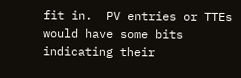fit in.  PV entries or TTEs would have some bits indicating their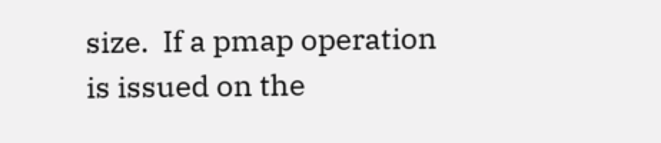size.  If a pmap operation is issued on the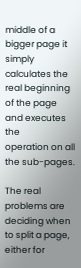middle of a bigger page it
simply calculates the real beginning of the page and executes the
operation on all the sub-pages.

The real problems are deciding when to split a page, either for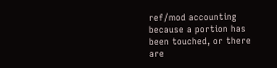ref/mod accounting because a portion has been touched, or there are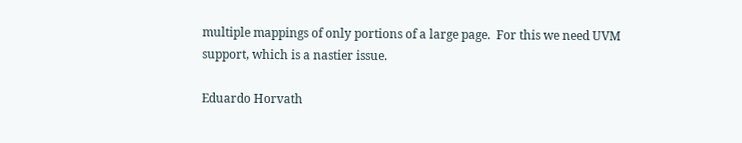multiple mappings of only portions of a large page.  For this we need UVM
support, which is a nastier issue.

Eduardo Horvath